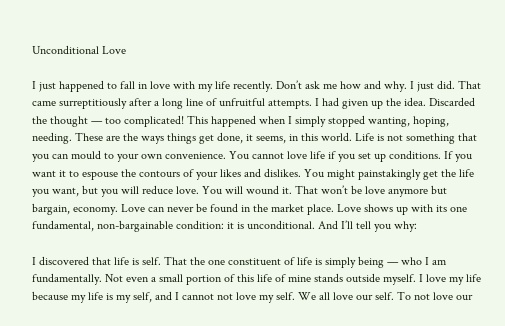Unconditional Love

I just happened to fall in love with my life recently. Don’t ask me how and why. I just did. That came surreptitiously after a long line of unfruitful attempts. I had given up the idea. Discarded the thought — too complicated! This happened when I simply stopped wanting, hoping, needing. These are the ways things get done, it seems, in this world. Life is not something that you can mould to your own convenience. You cannot love life if you set up conditions. If you want it to espouse the contours of your likes and dislikes. You might painstakingly get the life you want, but you will reduce love. You will wound it. That won’t be love anymore but bargain, economy. Love can never be found in the market place. Love shows up with its one fundamental, non-bargainable condition: it is unconditional. And I’ll tell you why:

I discovered that life is self. That the one constituent of life is simply being — who I am fundamentally. Not even a small portion of this life of mine stands outside myself. I love my life because my life is my self, and I cannot not love my self. We all love our self. To not love our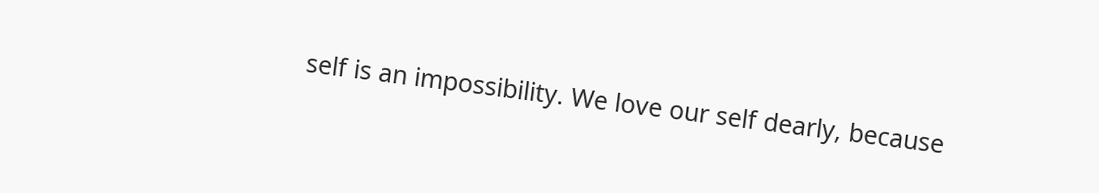self is an impossibility. We love our self dearly, because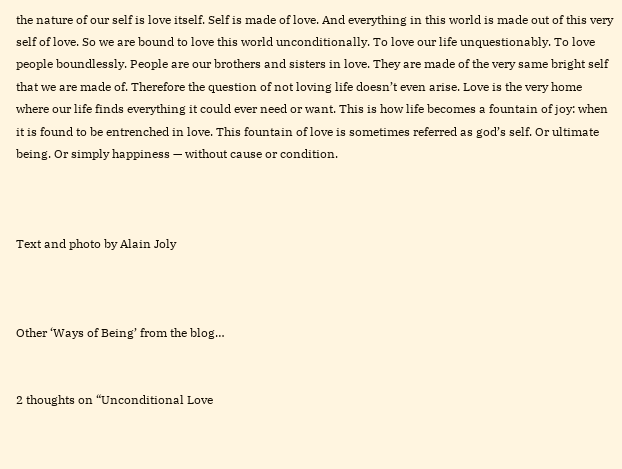the nature of our self is love itself. Self is made of love. And everything in this world is made out of this very self of love. So we are bound to love this world unconditionally. To love our life unquestionably. To love people boundlessly. People are our brothers and sisters in love. They are made of the very same bright self that we are made of. Therefore the question of not loving life doesn’t even arise. Love is the very home where our life finds everything it could ever need or want. This is how life becomes a fountain of joy: when it is found to be entrenched in love. This fountain of love is sometimes referred as god’s self. Or ultimate being. Or simply happiness — without cause or condition.



Text and photo by Alain Joly



Other ‘Ways of Being’ from the blog…


2 thoughts on “Unconditional Love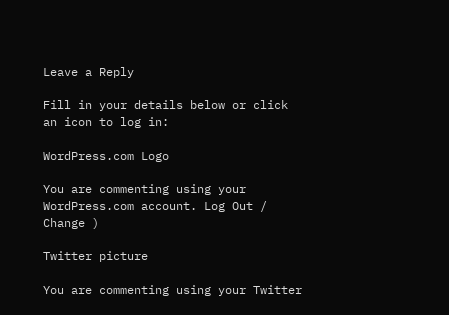Leave a Reply

Fill in your details below or click an icon to log in:

WordPress.com Logo

You are commenting using your WordPress.com account. Log Out /  Change )

Twitter picture

You are commenting using your Twitter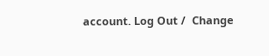account. Log Out /  Change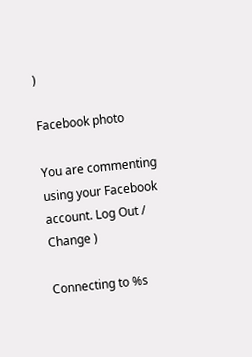)

Facebook photo

You are commenting using your Facebook account. Log Out /  Change )

Connecting to %s